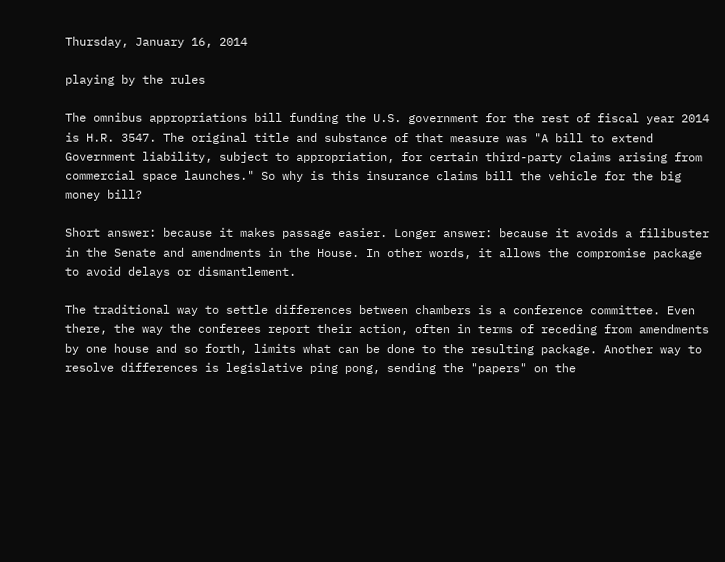Thursday, January 16, 2014

playing by the rules

The omnibus appropriations bill funding the U.S. government for the rest of fiscal year 2014 is H.R. 3547. The original title and substance of that measure was "A bill to extend Government liability, subject to appropriation, for certain third-party claims arising from commercial space launches." So why is this insurance claims bill the vehicle for the big money bill?

Short answer: because it makes passage easier. Longer answer: because it avoids a filibuster in the Senate and amendments in the House. In other words, it allows the compromise package to avoid delays or dismantlement.

The traditional way to settle differences between chambers is a conference committee. Even there, the way the conferees report their action, often in terms of receding from amendments by one house and so forth, limits what can be done to the resulting package. Another way to resolve differences is legislative ping pong, sending the "papers" on the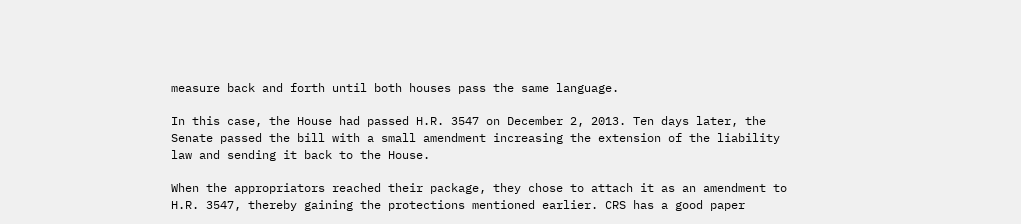measure back and forth until both houses pass the same language.

In this case, the House had passed H.R. 3547 on December 2, 2013. Ten days later, the Senate passed the bill with a small amendment increasing the extension of the liability law and sending it back to the House.

When the appropriators reached their package, they chose to attach it as an amendment to H.R. 3547, thereby gaining the protections mentioned earlier. CRS has a good paper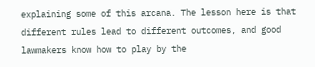explaining some of this arcana. The lesson here is that different rules lead to different outcomes, and good lawmakers know how to play by the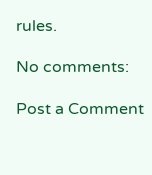rules.

No comments:

Post a Comment